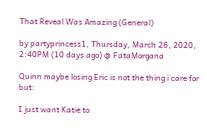That Reveal Was Amazing (General)

by partyprincess1, Thursday, March 26, 2020, 2:40PM (10 days ago) @ FataMorgana

Quinn maybe losing Eric is not the thing i care for but:

I just want Katie to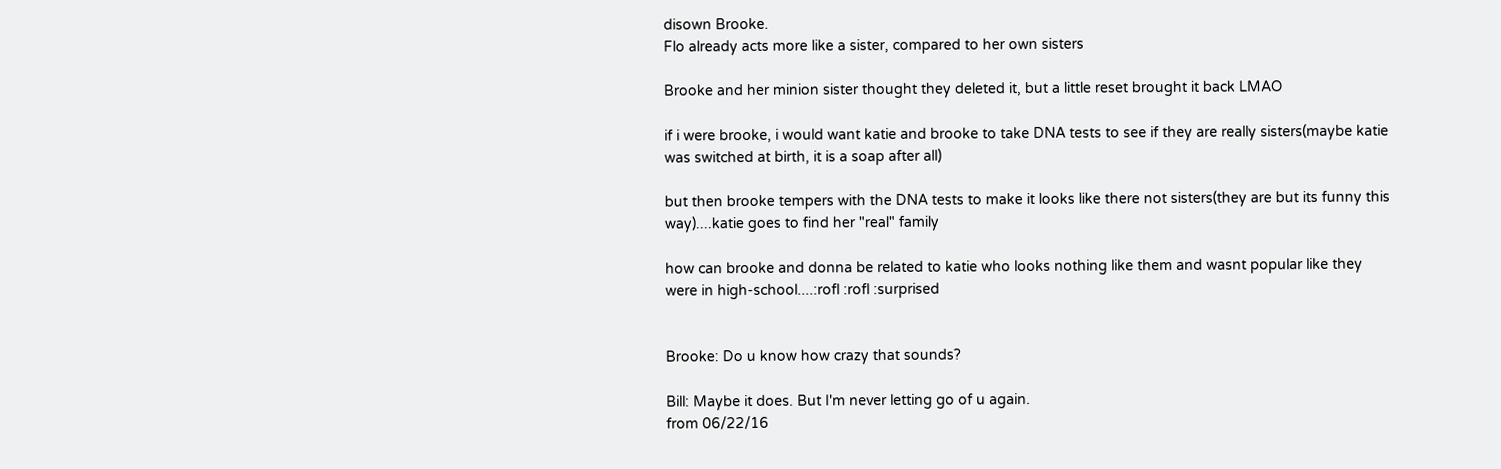disown Brooke.
Flo already acts more like a sister, compared to her own sisters

Brooke and her minion sister thought they deleted it, but a little reset brought it back LMAO

if i were brooke, i would want katie and brooke to take DNA tests to see if they are really sisters(maybe katie was switched at birth, it is a soap after all)

but then brooke tempers with the DNA tests to make it looks like there not sisters(they are but its funny this way)....katie goes to find her "real" family

how can brooke and donna be related to katie who looks nothing like them and wasnt popular like they were in high-school....:rofl :rofl :surprised


Brooke: Do u know how crazy that sounds?

Bill: Maybe it does. But I'm never letting go of u again.
from 06/22/16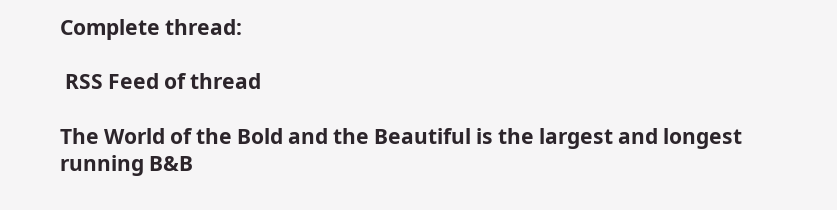Complete thread:

 RSS Feed of thread

The World of the Bold and the Beautiful is the largest and longest running B&B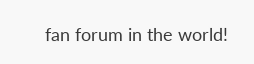fan forum in the world!